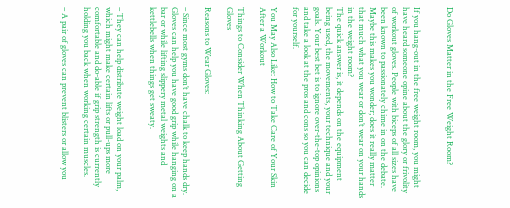Do Gloves Matter in the Free Weight Room?


If you hang-out in the free weight room, you might have heard someone opine about the glory or frivolity of workout gloves. People with biceps of all sizes have been known to passionately chime in on the debate. Maybe this makes you wonder; does it really matter that much what you wear or don’t wear on your hands in the weight room?
The quick answer is, it depends on the equipment being used, the movements, your technique and your goals. Your best bet is to ignore over-the-top opinions and take a look at the pros and cons so you can decide for yourself.

You May Also Like: How to Take Care of Your Skin After a Workout

Things to Consider When Thinking About Getting Gloves

Reasons to Wear Gloves:

– Since most gyms don’t have chalk to keep hands dry. Gloves can help you have good grip while hanging on a bar or while lifting slippery metal weights and kettlebells when things get sweaty.


– They can help distribute weight load on your palm, which might make certain lifts or pull-ups more comfortable and do-able if grip strength is currently holding you back when working certain muscles.

– A pair of gloves can prevent blisters or allow you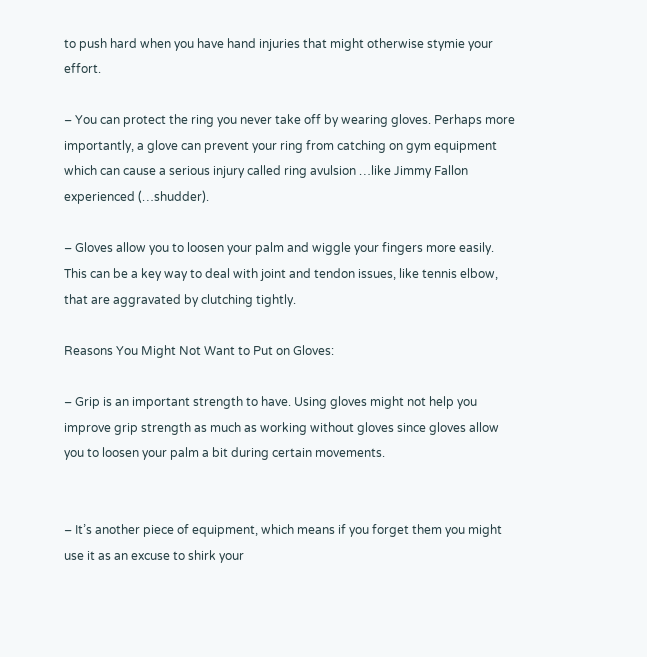to push hard when you have hand injuries that might otherwise stymie your effort.

– You can protect the ring you never take off by wearing gloves. Perhaps more importantly, a glove can prevent your ring from catching on gym equipment which can cause a serious injury called ring avulsion …like Jimmy Fallon experienced (…shudder).

– Gloves allow you to loosen your palm and wiggle your fingers more easily. This can be a key way to deal with joint and tendon issues, like tennis elbow, that are aggravated by clutching tightly.

Reasons You Might Not Want to Put on Gloves:

– Grip is an important strength to have. Using gloves might not help you improve grip strength as much as working without gloves since gloves allow you to loosen your palm a bit during certain movements.


– It’s another piece of equipment, which means if you forget them you might use it as an excuse to shirk your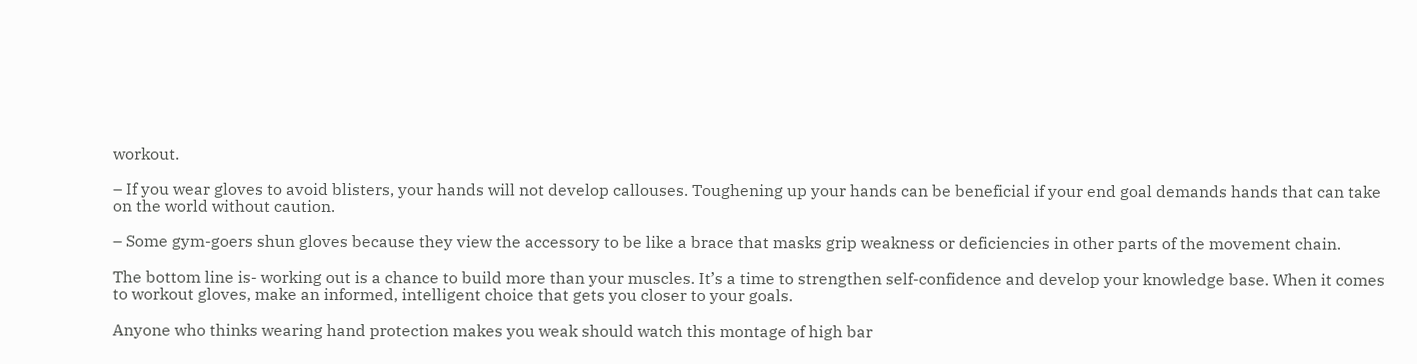workout.

– If you wear gloves to avoid blisters, your hands will not develop callouses. Toughening up your hands can be beneficial if your end goal demands hands that can take on the world without caution.

– Some gym-goers shun gloves because they view the accessory to be like a brace that masks grip weakness or deficiencies in other parts of the movement chain.

The bottom line is- working out is a chance to build more than your muscles. It’s a time to strengthen self-confidence and develop your knowledge base. When it comes to workout gloves, make an informed, intelligent choice that gets you closer to your goals.

Anyone who thinks wearing hand protection makes you weak should watch this montage of high bar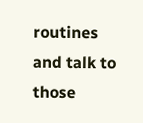routines and talk to those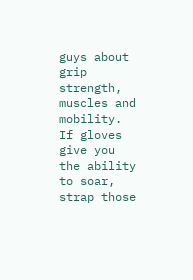guys about grip strength, muscles and mobility. If gloves give you the ability to soar, strap those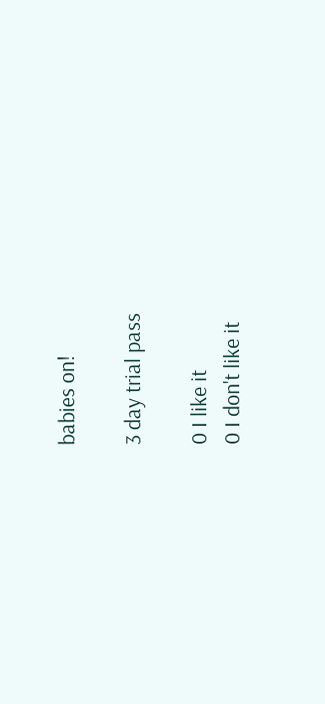babies on!

3 day trial pass

0 I like it
0 I don't like it